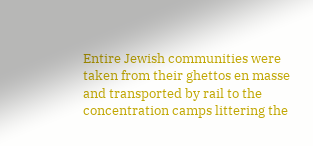Entire Jewish communities were taken from their ghettos en masse and transported by rail to the concentration camps littering the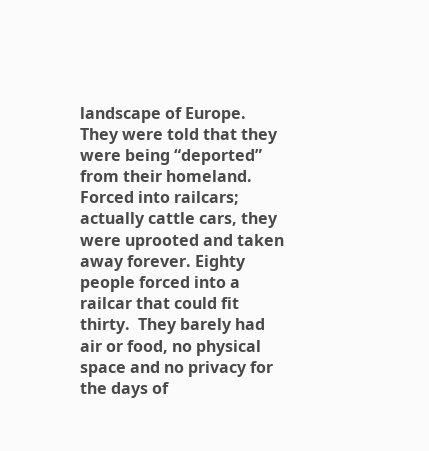landscape of Europe. They were told that they were being “deported” from their homeland. Forced into railcars; actually cattle cars, they were uprooted and taken away forever. Eighty people forced into a railcar that could fit thirty.  They barely had air or food, no physical space and no privacy for the days of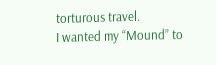torturous travel.
I wanted my “Mound” to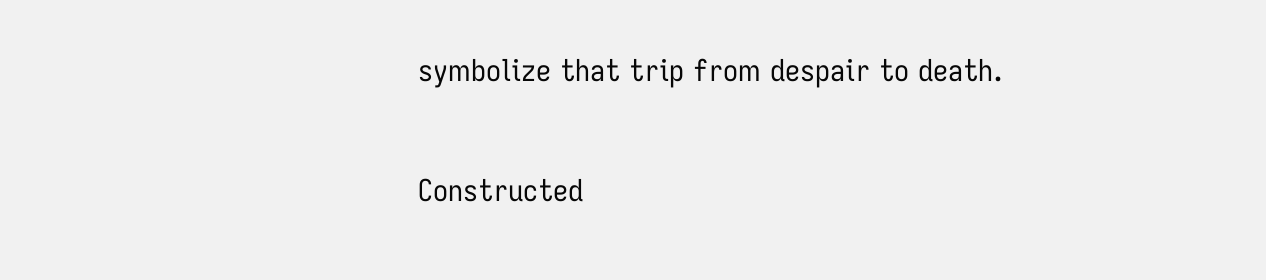symbolize that trip from despair to death.

Constructed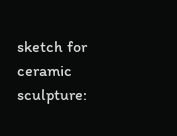sketch for ceramic sculpture: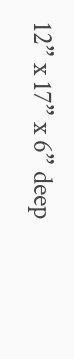12” x 17” x 6” deep